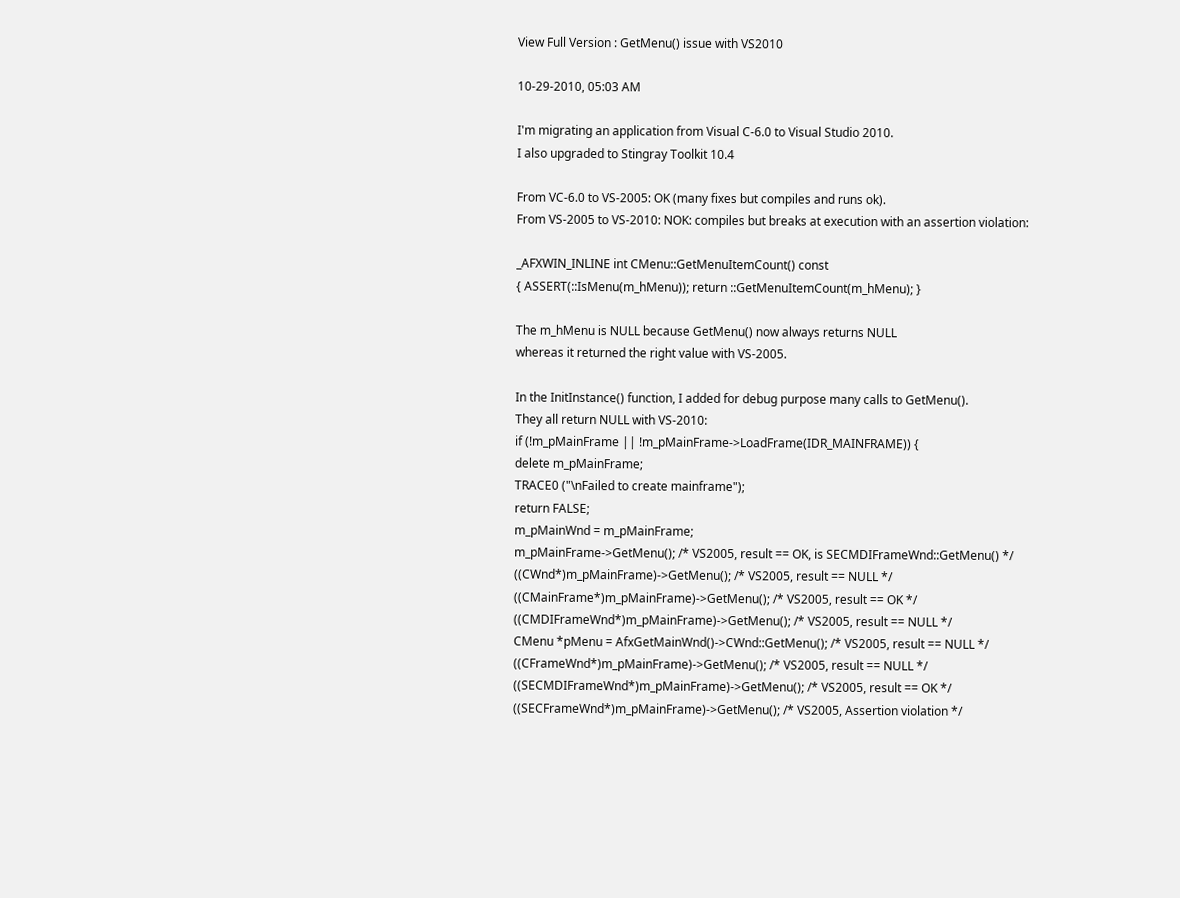View Full Version : GetMenu() issue with VS2010

10-29-2010, 05:03 AM

I'm migrating an application from Visual C-6.0 to Visual Studio 2010.
I also upgraded to Stingray Toolkit 10.4

From VC-6.0 to VS-2005: OK (many fixes but compiles and runs ok).
From VS-2005 to VS-2010: NOK: compiles but breaks at execution with an assertion violation:

_AFXWIN_INLINE int CMenu::GetMenuItemCount() const
{ ASSERT(::IsMenu(m_hMenu)); return ::GetMenuItemCount(m_hMenu); }

The m_hMenu is NULL because GetMenu() now always returns NULL
whereas it returned the right value with VS-2005.

In the InitInstance() function, I added for debug purpose many calls to GetMenu().
They all return NULL with VS-2010:
if (!m_pMainFrame || !m_pMainFrame->LoadFrame(IDR_MAINFRAME)) {
delete m_pMainFrame;
TRACE0 ("\nFailed to create mainframe");
return FALSE;
m_pMainWnd = m_pMainFrame;
m_pMainFrame->GetMenu(); /* VS2005, result == OK, is SECMDIFrameWnd::GetMenu() */
((CWnd*)m_pMainFrame)->GetMenu(); /* VS2005, result == NULL */
((CMainFrame*)m_pMainFrame)->GetMenu(); /* VS2005, result == OK */
((CMDIFrameWnd*)m_pMainFrame)->GetMenu(); /* VS2005, result == NULL */
CMenu *pMenu = AfxGetMainWnd()->CWnd::GetMenu(); /* VS2005, result == NULL */
((CFrameWnd*)m_pMainFrame)->GetMenu(); /* VS2005, result == NULL */
((SECMDIFrameWnd*)m_pMainFrame)->GetMenu(); /* VS2005, result == OK */
((SECFrameWnd*)m_pMainFrame)->GetMenu(); /* VS2005, Assertion violation */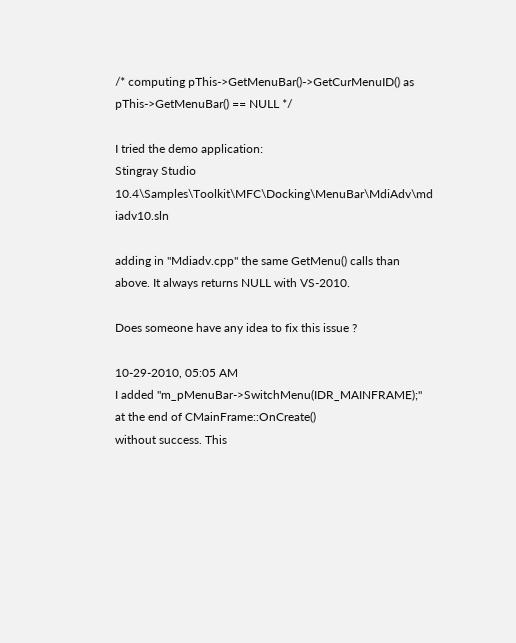/* computing pThis->GetMenuBar()->GetCurMenuID() as pThis->GetMenuBar() == NULL */

I tried the demo application:
Stingray Studio 10.4\Samples\Toolkit\MFC\Docking\MenuBar\MdiAdv\md iadv10.sln

adding in "Mdiadv.cpp" the same GetMenu() calls than above. It always returns NULL with VS-2010.

Does someone have any idea to fix this issue ?

10-29-2010, 05:05 AM
I added "m_pMenuBar->SwitchMenu(IDR_MAINFRAME);" at the end of CMainFrame::OnCreate()
without success. This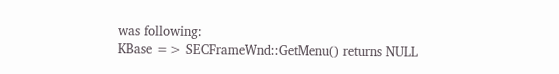was following:
KBase => SECFrameWnd::GetMenu() returns NULL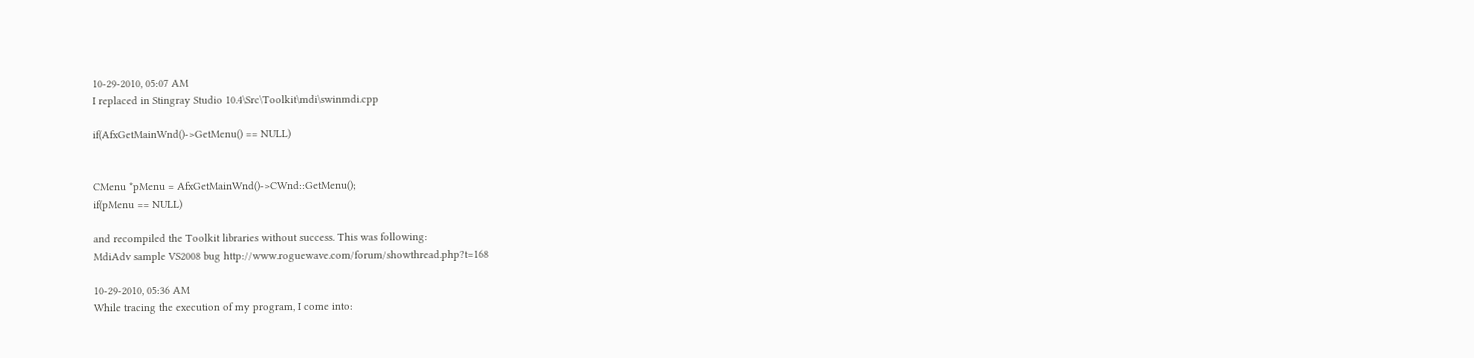10-29-2010, 05:07 AM
I replaced in Stingray Studio 10.4\Src\Toolkit\mdi\swinmdi.cpp

if(AfxGetMainWnd()->GetMenu() == NULL)


CMenu *pMenu = AfxGetMainWnd()->CWnd::GetMenu();
if(pMenu == NULL)

and recompiled the Toolkit libraries without success. This was following:
MdiAdv sample VS2008 bug http://www.roguewave.com/forum/showthread.php?t=168

10-29-2010, 05:36 AM
While tracing the execution of my program, I come into: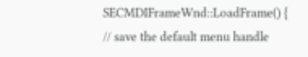SECMDIFrameWnd::LoadFrame() {
// save the default menu handle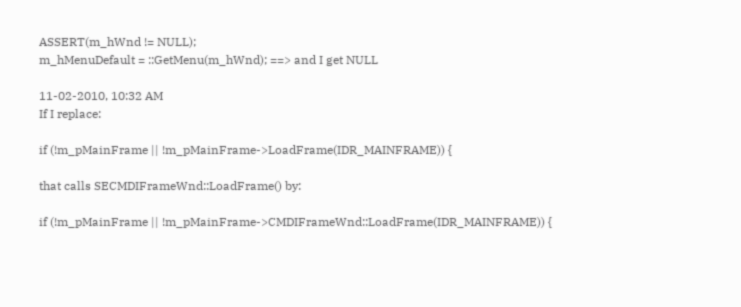ASSERT(m_hWnd != NULL);
m_hMenuDefault = ::GetMenu(m_hWnd); ==> and I get NULL

11-02-2010, 10:32 AM
If I replace:

if (!m_pMainFrame || !m_pMainFrame->LoadFrame(IDR_MAINFRAME)) {

that calls SECMDIFrameWnd::LoadFrame() by:

if (!m_pMainFrame || !m_pMainFrame->CMDIFrameWnd::LoadFrame(IDR_MAINFRAME)) {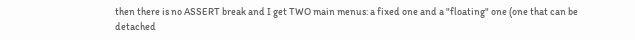then there is no ASSERT break and I get TWO main menus: a fixed one and a "floating" one (one that can be detached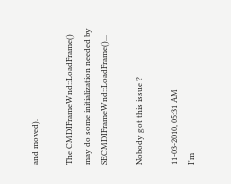and moved).

The CMDIFrameWnd::LoadFrame() may do some initialization needed by SECMDIFrameWnd::LoadFrame()...

Nobody got this issue ?

11-03-2010, 05:31 AM
I'm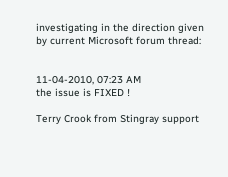investigating in the direction given by current Microsoft forum thread:


11-04-2010, 07:23 AM
the issue is FIXED !

Terry Crook from Stingray support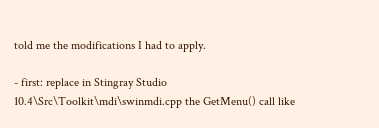told me the modifications I had to apply.

- first: replace in Stingray Studio 10.4\Src\Toolkit\mdi\swinmdi.cpp the GetMenu() call like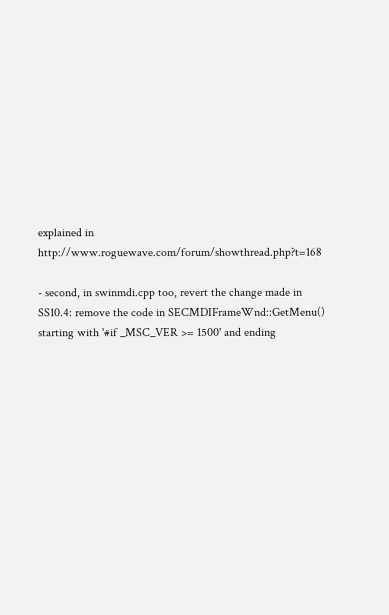explained in http://www.roguewave.com/forum/showthread.php?t=168

- second, in swinmdi.cpp too, revert the change made in SS10.4: remove the code in SECMDIFrameWnd::GetMenu() starting with '#if _MSC_VER >= 1500' and ending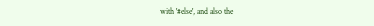with '#else', and also the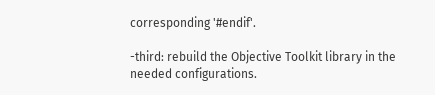corresponding '#endif'.

-third: rebuild the Objective Toolkit library in the needed configurations.